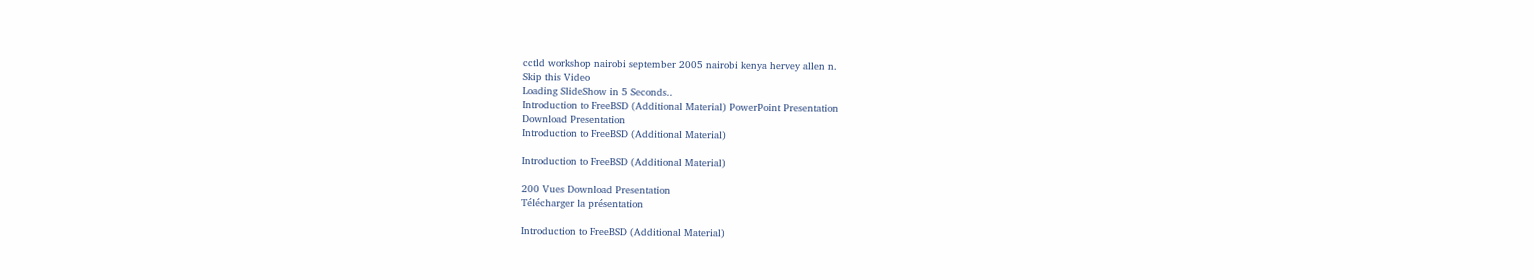cctld workshop nairobi september 2005 nairobi kenya hervey allen n.
Skip this Video
Loading SlideShow in 5 Seconds..
Introduction to FreeBSD (Additional Material) PowerPoint Presentation
Download Presentation
Introduction to FreeBSD (Additional Material)

Introduction to FreeBSD (Additional Material)

200 Vues Download Presentation
Télécharger la présentation

Introduction to FreeBSD (Additional Material)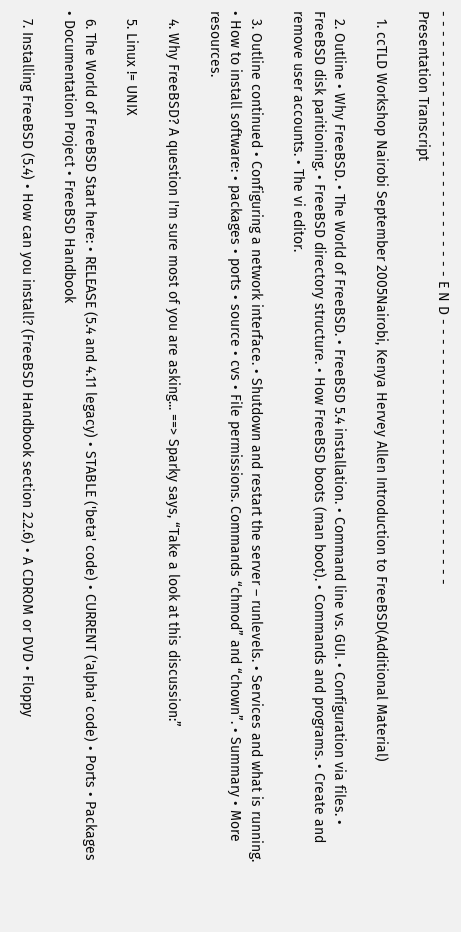- - - - - - - - - - - - - - - - - - - - - - - - - - - E N D - - - - - - - - - - - - - - - - - - - - - - - - - - -
Presentation Transcript

  1. ccTLD Workshop Nairobi September 2005Nairobi, Kenya Hervey Allen Introduction to FreeBSD(Additional Material)

  2. Outline • Why FreeBSD. • The World of FreeBSD. • FreeBSD 5.4 installation. • Command line vs. GUI. • Configuration via files. • FreeBSD disk paritioning. • FreeBSD directory structure. • How FreeBSD boots (man boot). • Commands and programs. • Create and remove user accounts. • The vi editor.

  3. Outline continued • Configuring a network interface. • Shutdown and restart the server – runlevels. • Services and what is running. • How to install software: • packages • ports • source • cvs • File permissions. Commands “chmod” and “chown”. • Summary • More resources.

  4. Why FreeBSD? A question I'm sure most of you are asking... ==> Sparky says, “Take a look at this discussion:”

  5. Linux != UNIX

  6. The World of FreeBSD Start here: • RELEASE (5.4 and 4.11 legacy) • STABLE ('beta' code) • CURRENT ('alpha' code) • Ports • Packages • Documentation Project • FreeBSD Handbook

  7. Installing FreeBSD (5.4) • How can you install? (FreeBSD Handbook section 2.2.6) • A CDROM or DVD • Floppy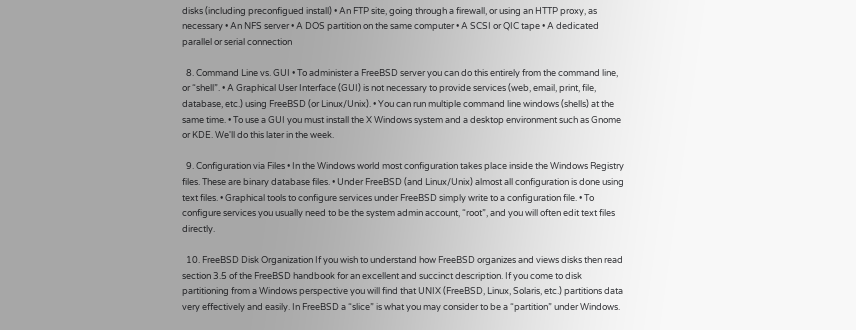disks (including preconfigued install) • An FTP site, going through a firewall, or using an HTTP proxy, as necessary • An NFS server • A DOS partition on the same computer • A SCSI or QIC tape • A dedicated parallel or serial connection

  8. Command Line vs. GUI • To administer a FreeBSD server you can do this entirely from the command line, or “shell”. • A Graphical User Interface (GUI) is not necessary to provide services (web, email, print, file, database, etc.) using FreeBSD (or Linux/Unix). • You can run multiple command line windows (shells) at the same time. • To use a GUI you must install the X Windows system and a desktop environment such as Gnome or KDE. We'll do this later in the week.

  9. Configuration via Files • In the Windows world most configuration takes place inside the Windows Registry files. These are binary database files. • Under FreeBSD (and Linux/Unix) almost all configuration is done using text files. • Graphical tools to configure services under FreeBSD simply write to a configuration file. • To configure services you usually need to be the system admin account, “root”, and you will often edit text files directly.

  10. FreeBSD Disk Organization If you wish to understand how FreeBSD organizes and views disks then read section 3.5 of the FreeBSD handbook for an excellent and succinct description. If you come to disk partitioning from a Windows perspective you will find that UNIX (FreeBSD, Linux, Solaris, etc.) partitions data very effectively and easily. In FreeBSD a “slice” is what you may consider to be a “partition” under Windows.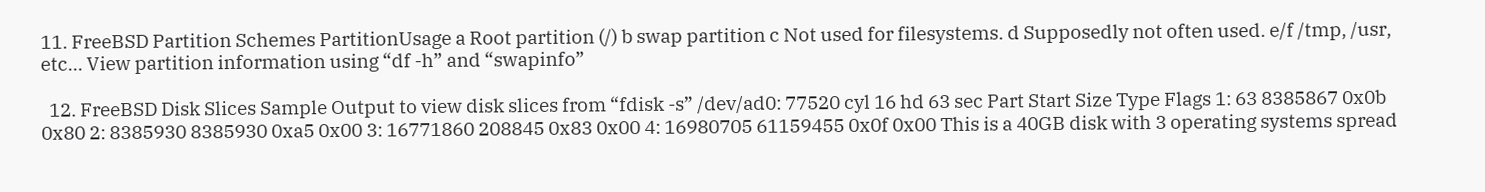11. FreeBSD Partition Schemes PartitionUsage a Root partition (/) b swap partition c Not used for filesystems. d Supposedly not often used. e/f /tmp, /usr, etc... View partition information using “df -h” and “swapinfo”

  12. FreeBSD Disk Slices Sample Output to view disk slices from “fdisk -s” /dev/ad0: 77520 cyl 16 hd 63 sec Part Start Size Type Flags 1: 63 8385867 0x0b 0x80 2: 8385930 8385930 0xa5 0x00 3: 16771860 208845 0x83 0x00 4: 16980705 61159455 0x0f 0x00 This is a 40GB disk with 3 operating systems spread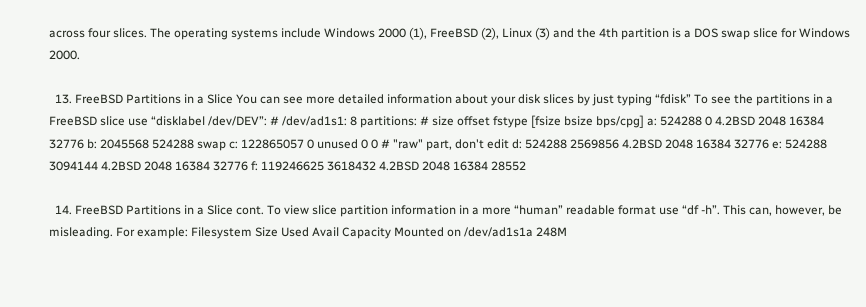across four slices. The operating systems include Windows 2000 (1), FreeBSD (2), Linux (3) and the 4th partition is a DOS swap slice for Windows 2000.

  13. FreeBSD Partitions in a Slice You can see more detailed information about your disk slices by just typing “fdisk” To see the partitions in a FreeBSD slice use “disklabel /dev/DEV”: # /dev/ad1s1: 8 partitions: # size offset fstype [fsize bsize bps/cpg] a: 524288 0 4.2BSD 2048 16384 32776 b: 2045568 524288 swap c: 122865057 0 unused 0 0 # "raw" part, don't edit d: 524288 2569856 4.2BSD 2048 16384 32776 e: 524288 3094144 4.2BSD 2048 16384 32776 f: 119246625 3618432 4.2BSD 2048 16384 28552

  14. FreeBSD Partitions in a Slice cont. To view slice partition information in a more “human” readable format use “df -h”. This can, however, be misleading. For example: Filesystem Size Used Avail Capacity Mounted on /dev/ad1s1a 248M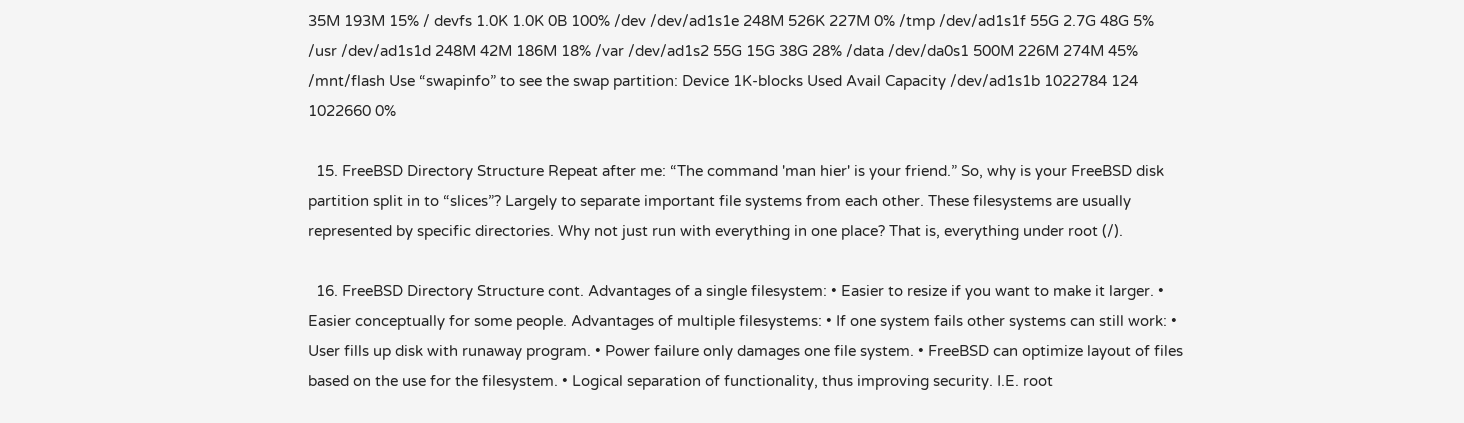35M 193M 15% / devfs 1.0K 1.0K 0B 100% /dev /dev/ad1s1e 248M 526K 227M 0% /tmp /dev/ad1s1f 55G 2.7G 48G 5% /usr /dev/ad1s1d 248M 42M 186M 18% /var /dev/ad1s2 55G 15G 38G 28% /data /dev/da0s1 500M 226M 274M 45% /mnt/flash Use “swapinfo” to see the swap partition: Device 1K-blocks Used Avail Capacity /dev/ad1s1b 1022784 124 1022660 0%

  15. FreeBSD Directory Structure Repeat after me: “The command 'man hier' is your friend.” So, why is your FreeBSD disk partition split in to “slices”? Largely to separate important file systems from each other. These filesystems are usually represented by specific directories. Why not just run with everything in one place? That is, everything under root (/).

  16. FreeBSD Directory Structure cont. Advantages of a single filesystem: • Easier to resize if you want to make it larger. • Easier conceptually for some people. Advantages of multiple filesystems: • If one system fails other systems can still work: • User fills up disk with runaway program. • Power failure only damages one file system. • FreeBSD can optimize layout of files based on the use for the filesystem. • Logical separation of functionality, thus improving security. I.E. root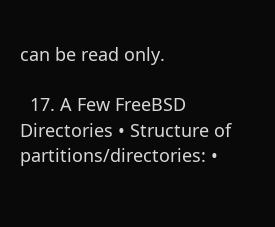can be read only.

  17. A Few FreeBSD Directories • Structure of partitions/directories: •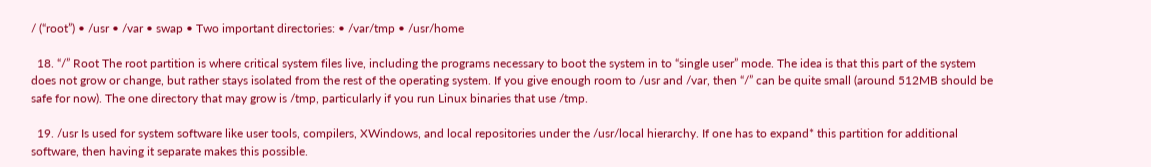/ (“root”) • /usr • /var • swap • Two important directories: • /var/tmp • /usr/home

  18. “/” Root The root partition is where critical system files live, including the programs necessary to boot the system in to “single user” mode. The idea is that this part of the system does not grow or change, but rather stays isolated from the rest of the operating system. If you give enough room to /usr and /var, then “/” can be quite small (around 512MB should be safe for now). The one directory that may grow is /tmp, particularly if you run Linux binaries that use /tmp.

  19. /usr Is used for system software like user tools, compilers, XWindows, and local repositories under the /usr/local hierarchy. If one has to expand* this partition for additional software, then having it separate makes this possible.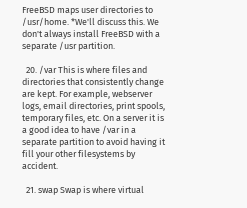FreeBSD maps user directories to /usr/home. *We'll discuss this. We don't always install FreeBSD with a separate /usr partition.

  20. /var This is where files and directories that consistently change are kept. For example, webserver logs, email directories, print spools, temporary files, etc. On a server it is a good idea to have /var in a separate partition to avoid having it fill your other filesystems by accident.

  21. swap Swap is where virtual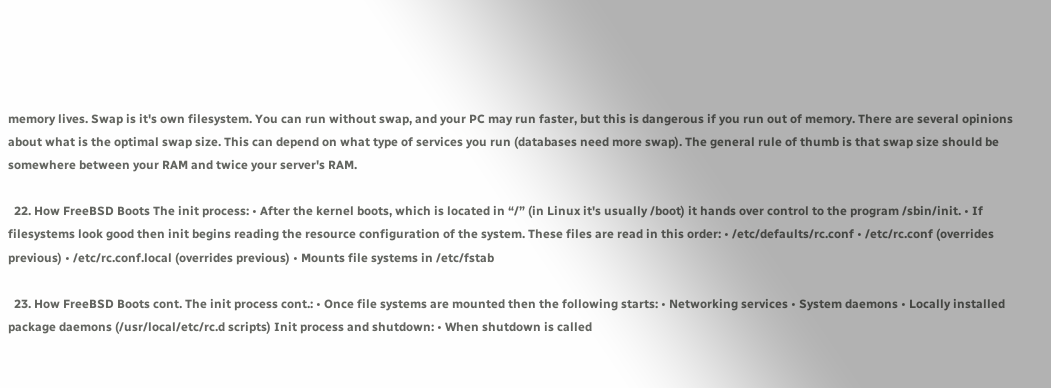memory lives. Swap is it's own filesystem. You can run without swap, and your PC may run faster, but this is dangerous if you run out of memory. There are several opinions about what is the optimal swap size. This can depend on what type of services you run (databases need more swap). The general rule of thumb is that swap size should be somewhere between your RAM and twice your server's RAM.

  22. How FreeBSD Boots The init process: • After the kernel boots, which is located in “/” (in Linux it's usually /boot) it hands over control to the program /sbin/init. • If filesystems look good then init begins reading the resource configuration of the system. These files are read in this order: • /etc/defaults/rc.conf • /etc/rc.conf (overrides previous) • /etc/rc.conf.local (overrides previous) • Mounts file systems in /etc/fstab

  23. How FreeBSD Boots cont. The init process cont.: • Once file systems are mounted then the following starts: • Networking services • System daemons • Locally installed package daemons (/usr/local/etc/rc.d scripts) Init process and shutdown: • When shutdown is called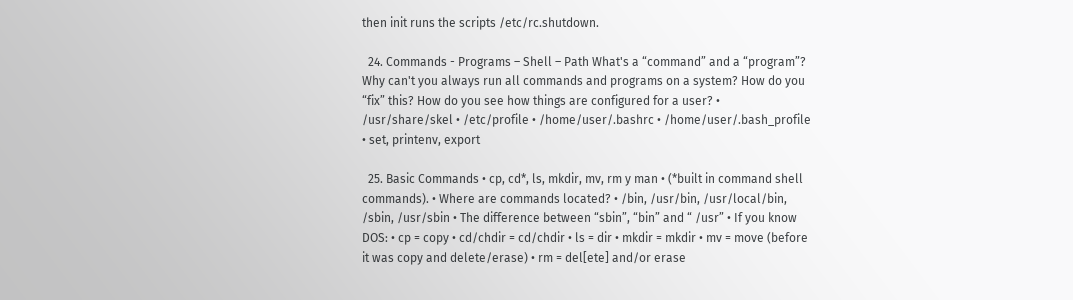then init runs the scripts /etc/rc.shutdown.

  24. Commands - Programs – Shell – Path What's a “command” and a “program”? Why can't you always run all commands and programs on a system? How do you “fix” this? How do you see how things are configured for a user? • /usr/share/skel • /etc/profile • /home/user/.bashrc • /home/user/.bash_profile • set, printenv, export

  25. Basic Commands • cp, cd*, ls, mkdir, mv, rm y man • (*built in command shell commands). • Where are commands located? • /bin, /usr/bin, /usr/local/bin, /sbin, /usr/sbin • The difference between “sbin”, “bin” and “ /usr” • If you know DOS: • cp = copy • cd/chdir = cd/chdir • ls = dir • mkdir = mkdir • mv = move (before it was copy and delete/erase) • rm = del[ete] and/or erase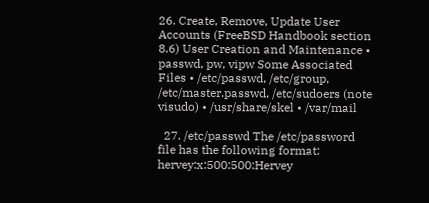26. Create, Remove, Update User Accounts (FreeBSD Handbook section 8.6) User Creation and Maintenance • passwd, pw, vipw Some Associated Files • /etc/passwd, /etc/group, /etc/master.passwd, /etc/sudoers (note visudo) • /usr/share/skel • /var/mail

  27. /etc/passwd The /etc/password file has the following format: hervey:x:500:500:Hervey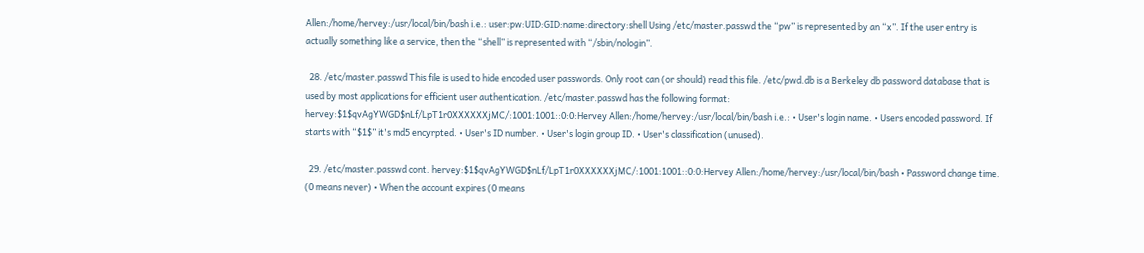Allen:/home/hervey:/usr/local/bin/bash i.e.: user:pw:UID:GID:name:directory:shell Using /etc/master.passwd the “pw” is represented by an “x”. If the user entry is actually something like a service, then the “shell” is represented with “/sbin/nologin”.

  28. /etc/master.passwd This file is used to hide encoded user passwords. Only root can (or should) read this file. /etc/pwd.db is a Berkeley db password database that is used by most applications for efficient user authentication. /etc/master.passwd has the following format: hervey:$1$qvAgYWGD$nLf/LpT1r0XXXXXXjMC/:1001:1001::0:0:Hervey Allen:/home/hervey:/usr/local/bin/bash i.e.: • User's login name. • Users encoded password. If starts with “$1$” it's md5 encyrpted. • User's ID number. • User's login group ID. • User's classification (unused).

  29. /etc/master.passwd cont. hervey:$1$qvAgYWGD$nLf/LpT1r0XXXXXXjMC/:1001:1001::0:0:Hervey Allen:/home/hervey:/usr/local/bin/bash • Password change time. (0 means never) • When the account expires (0 means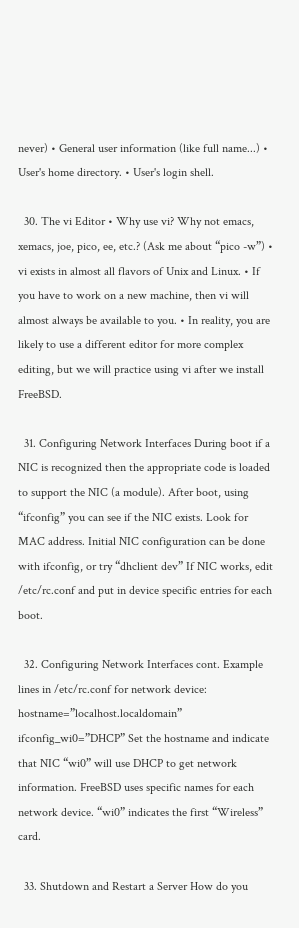never) • General user information (like full name...) • User's home directory. • User's login shell.

  30. The vi Editor • Why use vi? Why not emacs, xemacs, joe, pico, ee, etc.? (Ask me about “pico -w”) • vi exists in almost all flavors of Unix and Linux. • If you have to work on a new machine, then vi will almost always be available to you. • In reality, you are likely to use a different editor for more complex editing, but we will practice using vi after we install FreeBSD.

  31. Configuring Network Interfaces During boot if a NIC is recognized then the appropriate code is loaded to support the NIC (a module). After boot, using “ifconfig” you can see if the NIC exists. Look for MAC address. Initial NIC configuration can be done with ifconfig, or try “dhclient dev” If NIC works, edit /etc/rc.conf and put in device specific entries for each boot.

  32. Configuring Network Interfaces cont. Example lines in /etc/rc.conf for network device: hostname=”localhost.localdomain” ifconfig_wi0=”DHCP” Set the hostname and indicate that NIC “wi0” will use DHCP to get network information. FreeBSD uses specific names for each network device. “wi0” indicates the first “Wireless” card.

  33. Shutdown and Restart a Server How do you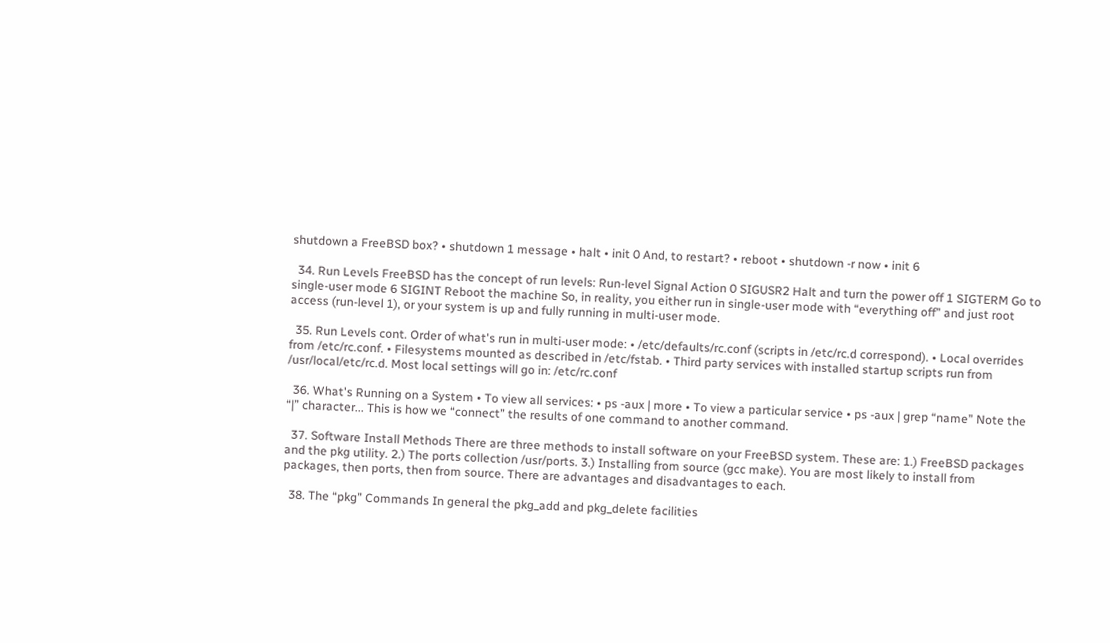shutdown a FreeBSD box? • shutdown 1 message • halt • init 0 And, to restart? • reboot • shutdown -r now • init 6

  34. Run Levels FreeBSD has the concept of run levels: Run-level Signal Action 0 SIGUSR2 Halt and turn the power off 1 SIGTERM Go to single-user mode 6 SIGINT Reboot the machine So, in reality, you either run in single-user mode with “everything off” and just root access (run-level 1), or your system is up and fully running in multi-user mode.

  35. Run Levels cont. Order of what's run in multi-user mode: • /etc/defaults/rc.conf (scripts in /etc/rc.d correspond). • Local overrides from /etc/rc.conf. • Filesystems mounted as described in /etc/fstab. • Third party services with installed startup scripts run from /usr/local/etc/rc.d. Most local settings will go in: /etc/rc.conf

  36. What's Running on a System • To view all services: • ps -aux | more • To view a particular service • ps -aux | grep “name” Note the “|” character... This is how we “connect” the results of one command to another command.

  37. Software Install Methods There are three methods to install software on your FreeBSD system. These are: 1.) FreeBSD packages and the pkg utility. 2.) The ports collection /usr/ports. 3.) Installing from source (gcc make). You are most likely to install from packages, then ports, then from source. There are advantages and disadvantages to each.

  38. The “pkg” Commands In general the pkg_add and pkg_delete facilities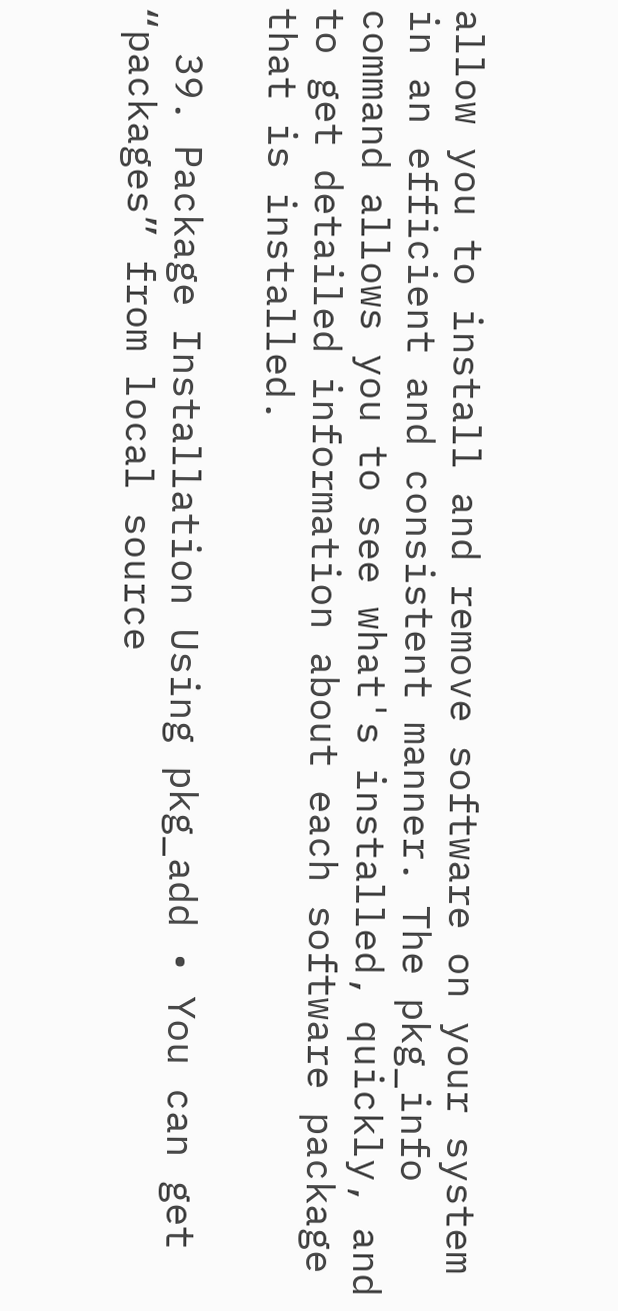allow you to install and remove software on your system in an efficient and consistent manner. The pkg_info command allows you to see what's installed, quickly, and to get detailed information about each software package that is installed.

  39. Package Installation Using pkg_add • You can get “packages” from local source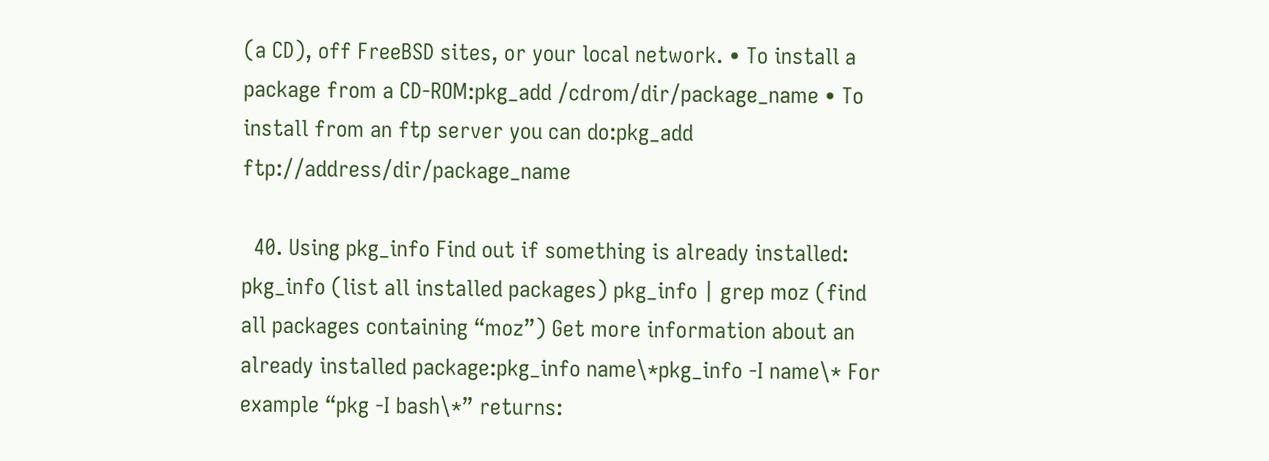(a CD), off FreeBSD sites, or your local network. • To install a package from a CD-ROM:pkg_add /cdrom/dir/package_name • To install from an ftp server you can do:pkg_add ftp://address/dir/package_name

  40. Using pkg_info Find out if something is already installed: pkg_info (list all installed packages) pkg_info | grep moz (find all packages containing “moz”) Get more information about an already installed package:pkg_info name\*pkg_info -I name\* For example “pkg -I bash\*” returns: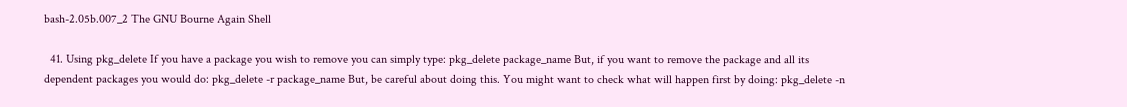bash-2.05b.007_2 The GNU Bourne Again Shell

  41. Using pkg_delete If you have a package you wish to remove you can simply type: pkg_delete package_name But, if you want to remove the package and all its dependent packages you would do: pkg_delete -r package_name But, be careful about doing this. You might want to check what will happen first by doing: pkg_delete -n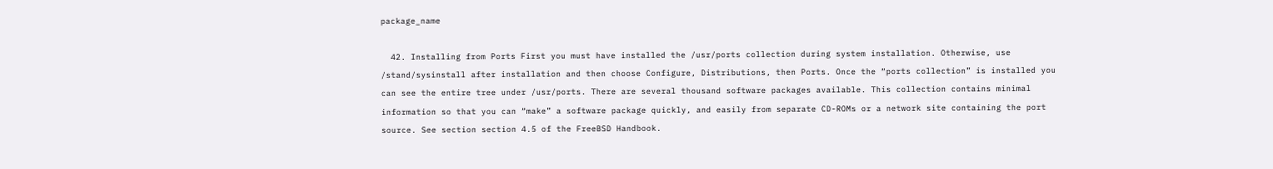package_name

  42. Installing from Ports First you must have installed the /usr/ports collection during system installation. Otherwise, use /stand/sysinstall after installation and then choose Configure, Distributions, then Ports. Once the “ports collection” is installed you can see the entire tree under /usr/ports. There are several thousand software packages available. This collection contains minimal information so that you can “make” a software package quickly, and easily from separate CD-ROMs or a network site containing the port source. See section section 4.5 of the FreeBSD Handbook.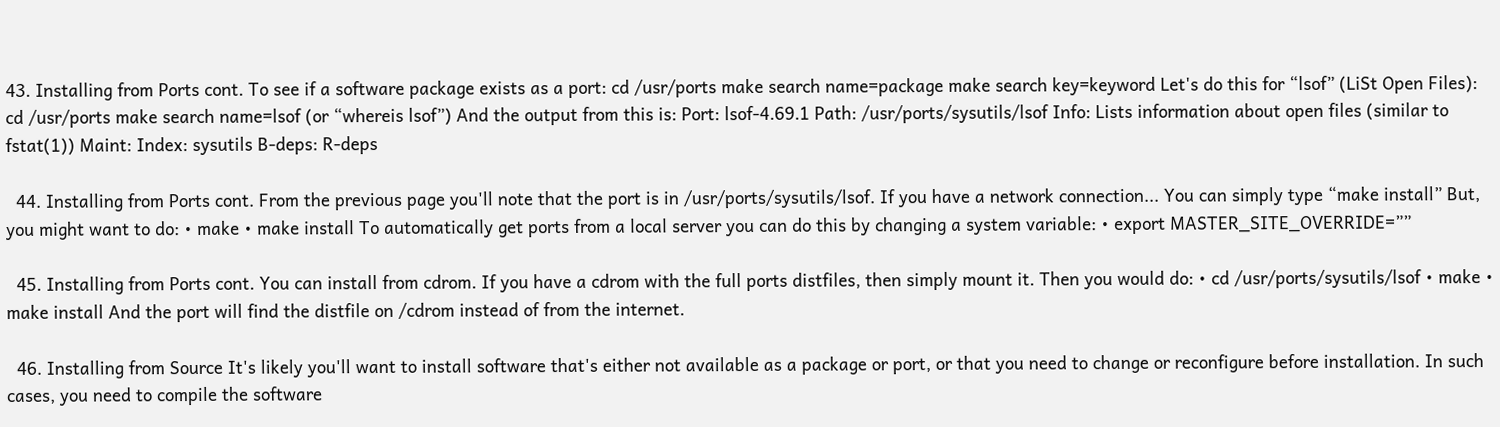43. Installing from Ports cont. To see if a software package exists as a port: cd /usr/ports make search name=package make search key=keyword Let's do this for “lsof” (LiSt Open Files): cd /usr/ports make search name=lsof (or “whereis lsof”) And the output from this is: Port: lsof-4.69.1 Path: /usr/ports/sysutils/lsof Info: Lists information about open files (similar to fstat(1)) Maint: Index: sysutils B-deps: R-deps

  44. Installing from Ports cont. From the previous page you'll note that the port is in /usr/ports/sysutils/lsof. If you have a network connection... You can simply type “make install” But, you might want to do: • make • make install To automatically get ports from a local server you can do this by changing a system variable: • export MASTER_SITE_OVERRIDE=””

  45. Installing from Ports cont. You can install from cdrom. If you have a cdrom with the full ports distfiles, then simply mount it. Then you would do: • cd /usr/ports/sysutils/lsof • make • make install And the port will find the distfile on /cdrom instead of from the internet.

  46. Installing from Source It's likely you'll want to install software that's either not available as a package or port, or that you need to change or reconfigure before installation. In such cases, you need to compile the software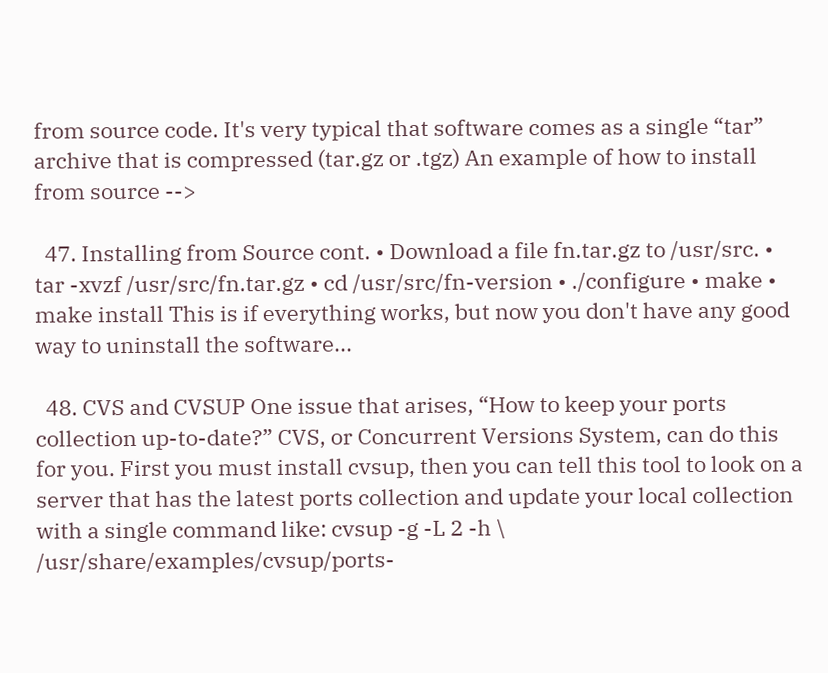from source code. It's very typical that software comes as a single “tar” archive that is compressed (tar.gz or .tgz) An example of how to install from source -->

  47. Installing from Source cont. • Download a file fn.tar.gz to /usr/src. • tar -xvzf /usr/src/fn.tar.gz • cd /usr/src/fn-version • ./configure • make • make install This is if everything works, but now you don't have any good way to uninstall the software...

  48. CVS and CVSUP One issue that arises, “How to keep your ports collection up-to-date?” CVS, or Concurrent Versions System, can do this for you. First you must install cvsup, then you can tell this tool to look on a server that has the latest ports collection and update your local collection with a single command like: cvsup -g -L 2 -h \ /usr/share/examples/cvsup/ports-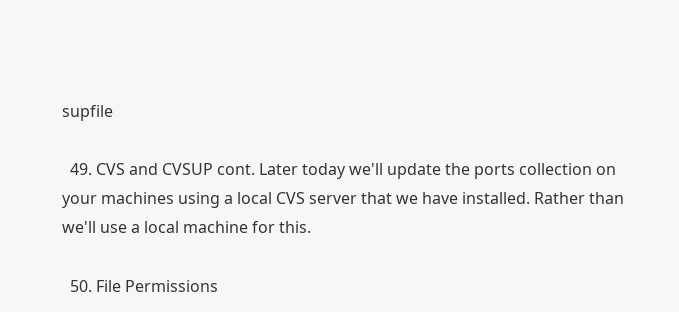supfile

  49. CVS and CVSUP cont. Later today we'll update the ports collection on your machines using a local CVS server that we have installed. Rather than we'll use a local machine for this.

  50. File Permissions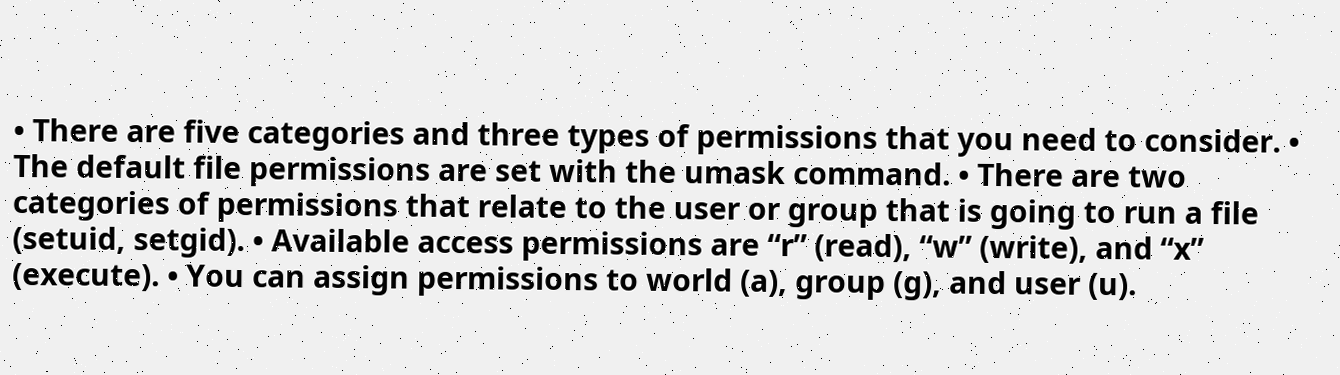• There are five categories and three types of permissions that you need to consider. • The default file permissions are set with the umask command. • There are two categories of permissions that relate to the user or group that is going to run a file (setuid, setgid). • Available access permissions are “r” (read), “w” (write), and “x” (execute). • You can assign permissions to world (a), group (g), and user (u).